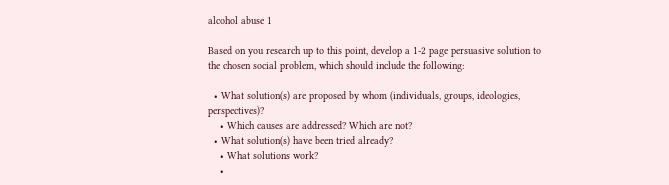alcohol abuse 1

Based on you research up to this point, develop a 1-2 page persuasive solution to the chosen social problem, which should include the following:

  • What solution(s) are proposed by whom (individuals, groups, ideologies, perspectives)?
    • Which causes are addressed? Which are not?
  • What solution(s) have been tried already?
    • What solutions work?
    •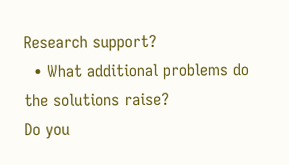Research support?
  • What additional problems do the solutions raise?
Do you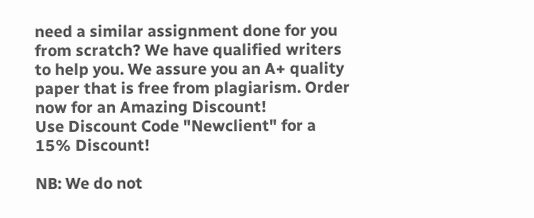need a similar assignment done for you from scratch? We have qualified writers to help you. We assure you an A+ quality paper that is free from plagiarism. Order now for an Amazing Discount!
Use Discount Code "Newclient" for a 15% Discount!

NB: We do not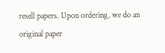resell papers. Upon ordering, we do an original paper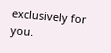exclusively for you.